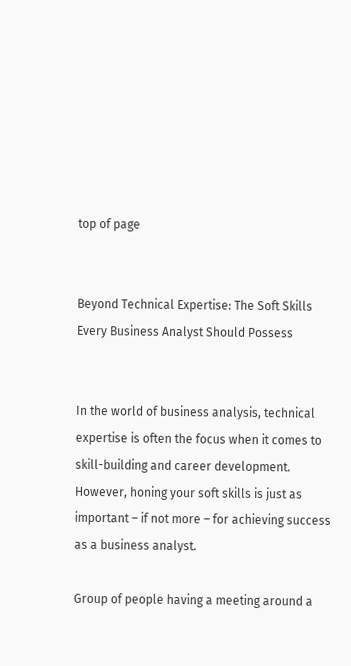top of page


Beyond Technical Expertise: The Soft Skills Every Business Analyst Should Possess


In the world of business analysis, technical expertise is often the focus when it comes to skill-building and career development. However, honing your soft skills is just as important – if not more – for achieving success as a business analyst.

Group of people having a meeting around a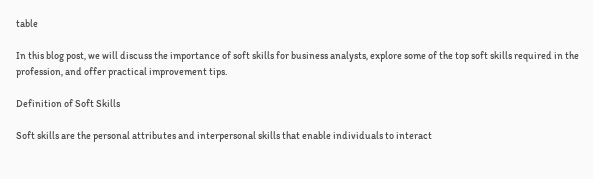table

In this blog post, we will discuss the importance of soft skills for business analysts, explore some of the top soft skills required in the profession, and offer practical improvement tips.

Definition of Soft Skills

Soft skills are the personal attributes and interpersonal skills that enable individuals to interact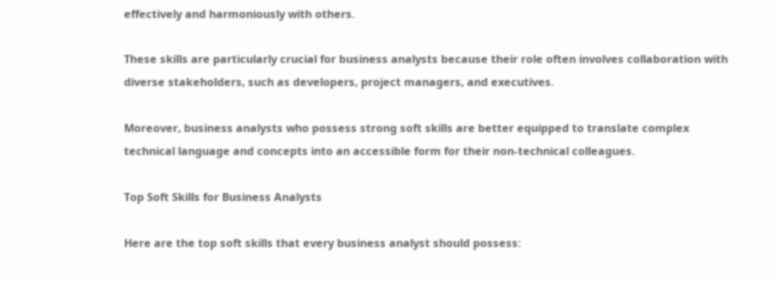effectively and harmoniously with others.

These skills are particularly crucial for business analysts because their role often involves collaboration with diverse stakeholders, such as developers, project managers, and executives.

Moreover, business analysts who possess strong soft skills are better equipped to translate complex technical language and concepts into an accessible form for their non-technical colleagues.

Top Soft Skills for Business Analysts

Here are the top soft skills that every business analyst should possess: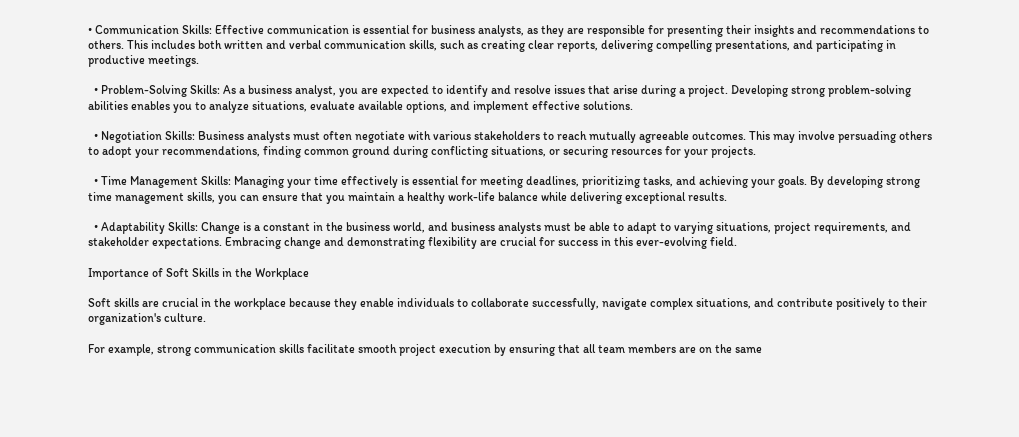• Communication Skills: Effective communication is essential for business analysts, as they are responsible for presenting their insights and recommendations to others. This includes both written and verbal communication skills, such as creating clear reports, delivering compelling presentations, and participating in productive meetings.

  • Problem-Solving Skills: As a business analyst, you are expected to identify and resolve issues that arise during a project. Developing strong problem-solving abilities enables you to analyze situations, evaluate available options, and implement effective solutions.

  • Negotiation Skills: Business analysts must often negotiate with various stakeholders to reach mutually agreeable outcomes. This may involve persuading others to adopt your recommendations, finding common ground during conflicting situations, or securing resources for your projects.

  • Time Management Skills: Managing your time effectively is essential for meeting deadlines, prioritizing tasks, and achieving your goals. By developing strong time management skills, you can ensure that you maintain a healthy work-life balance while delivering exceptional results.

  • Adaptability Skills: Change is a constant in the business world, and business analysts must be able to adapt to varying situations, project requirements, and stakeholder expectations. Embracing change and demonstrating flexibility are crucial for success in this ever-evolving field.

Importance of Soft Skills in the Workplace

Soft skills are crucial in the workplace because they enable individuals to collaborate successfully, navigate complex situations, and contribute positively to their organization's culture.

For example, strong communication skills facilitate smooth project execution by ensuring that all team members are on the same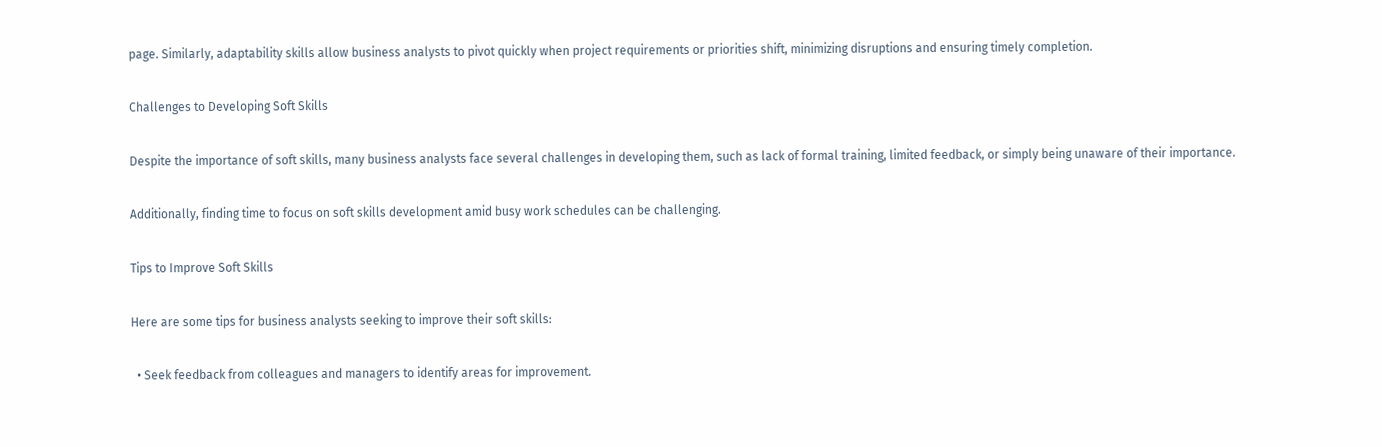page. Similarly, adaptability skills allow business analysts to pivot quickly when project requirements or priorities shift, minimizing disruptions and ensuring timely completion.

Challenges to Developing Soft Skills

Despite the importance of soft skills, many business analysts face several challenges in developing them, such as lack of formal training, limited feedback, or simply being unaware of their importance.

Additionally, finding time to focus on soft skills development amid busy work schedules can be challenging.

Tips to Improve Soft Skills

Here are some tips for business analysts seeking to improve their soft skills:

  • Seek feedback from colleagues and managers to identify areas for improvement.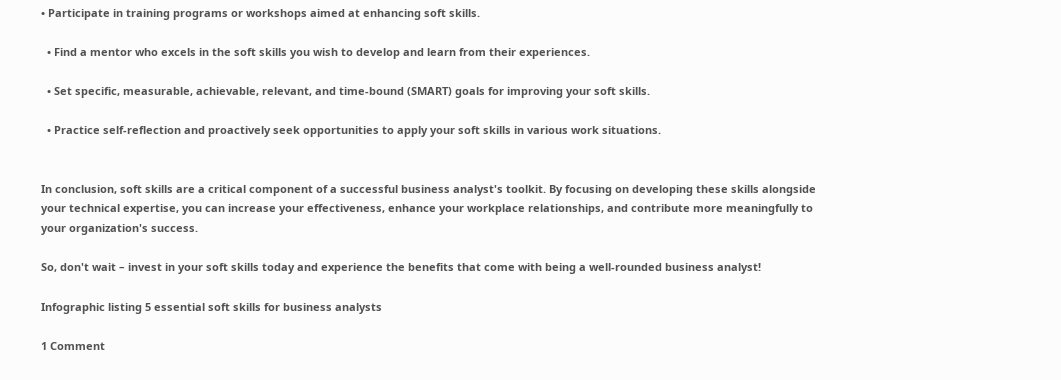• Participate in training programs or workshops aimed at enhancing soft skills.

  • Find a mentor who excels in the soft skills you wish to develop and learn from their experiences.

  • Set specific, measurable, achievable, relevant, and time-bound (SMART) goals for improving your soft skills.

  • Practice self-reflection and proactively seek opportunities to apply your soft skills in various work situations.


In conclusion, soft skills are a critical component of a successful business analyst's toolkit. By focusing on developing these skills alongside your technical expertise, you can increase your effectiveness, enhance your workplace relationships, and contribute more meaningfully to your organization's success.

So, don't wait – invest in your soft skills today and experience the benefits that come with being a well-rounded business analyst!

Infographic listing 5 essential soft skills for business analysts

1 Comment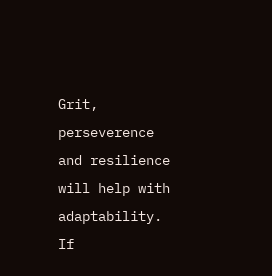Grit, perseverence and resilience will help with adaptability. If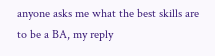anyone asks me what the best skills are to be a BA, my reply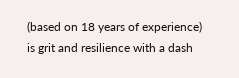(based on 18 years of experience) is grit and resilience with a dash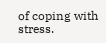of coping with stress.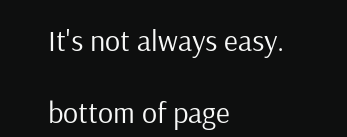It's not always easy.

bottom of page